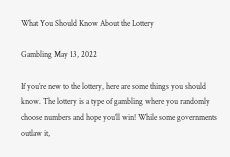What You Should Know About the Lottery

Gambling May 13, 2022

If you’re new to the lottery, here are some things you should know. The lottery is a type of gambling where you randomly choose numbers and hope you’ll win! While some governments outlaw it,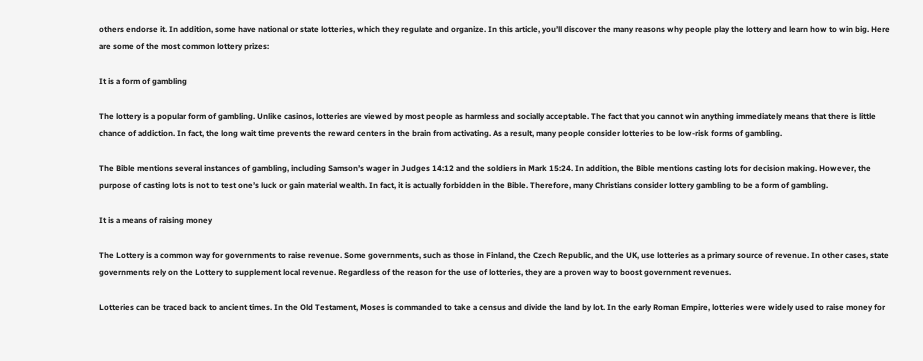others endorse it. In addition, some have national or state lotteries, which they regulate and organize. In this article, you’ll discover the many reasons why people play the lottery and learn how to win big. Here are some of the most common lottery prizes:

It is a form of gambling

The lottery is a popular form of gambling. Unlike casinos, lotteries are viewed by most people as harmless and socially acceptable. The fact that you cannot win anything immediately means that there is little chance of addiction. In fact, the long wait time prevents the reward centers in the brain from activating. As a result, many people consider lotteries to be low-risk forms of gambling.

The Bible mentions several instances of gambling, including Samson’s wager in Judges 14:12 and the soldiers in Mark 15:24. In addition, the Bible mentions casting lots for decision making. However, the purpose of casting lots is not to test one’s luck or gain material wealth. In fact, it is actually forbidden in the Bible. Therefore, many Christians consider lottery gambling to be a form of gambling.

It is a means of raising money

The Lottery is a common way for governments to raise revenue. Some governments, such as those in Finland, the Czech Republic, and the UK, use lotteries as a primary source of revenue. In other cases, state governments rely on the Lottery to supplement local revenue. Regardless of the reason for the use of lotteries, they are a proven way to boost government revenues.

Lotteries can be traced back to ancient times. In the Old Testament, Moses is commanded to take a census and divide the land by lot. In the early Roman Empire, lotteries were widely used to raise money for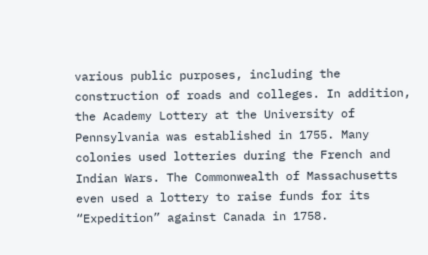various public purposes, including the construction of roads and colleges. In addition, the Academy Lottery at the University of Pennsylvania was established in 1755. Many colonies used lotteries during the French and Indian Wars. The Commonwealth of Massachusetts even used a lottery to raise funds for its “Expedition” against Canada in 1758.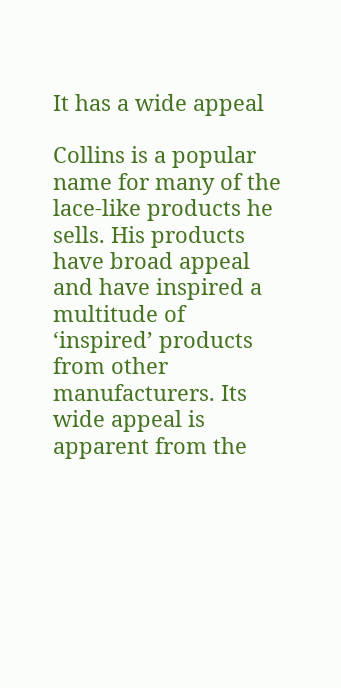It has a wide appeal

Collins is a popular name for many of the lace-like products he sells. His products have broad appeal and have inspired a multitude of ‘inspired’ products from other manufacturers. Its wide appeal is apparent from the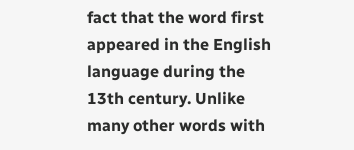fact that the word first appeared in the English language during the 13th century. Unlike many other words with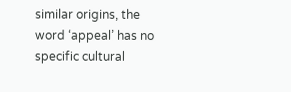similar origins, the word ‘appeal’ has no specific cultural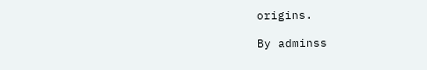origins.

By adminss